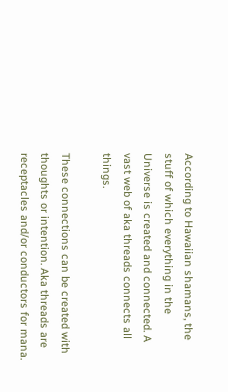According to Hawaiian shamans, the stuff of which everything in the Universe is created and connected. A vast web of aka threads connects all things.

These connections can be created with thoughts or intention. Aka threads are receptacles and/or conductors for mana.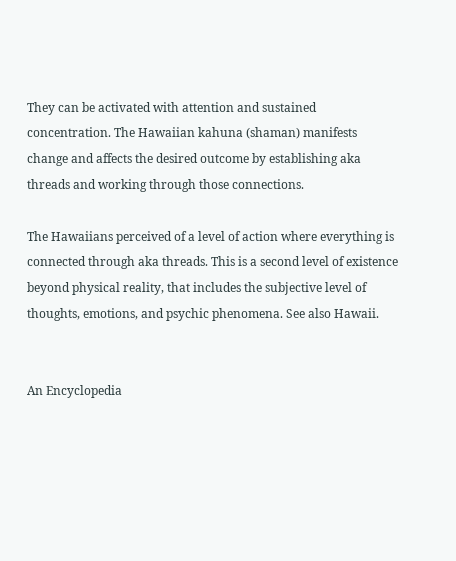They can be activated with attention and sustained concentration. The Hawaiian kahuna (shaman) manifests
change and affects the desired outcome by establishing aka threads and working through those connections.

The Hawaiians perceived of a level of action where everything is connected through aka threads. This is a second level of existence beyond physical reality, that includes the subjective level of thoughts, emotions, and psychic phenomena. See also Hawaii.


An Encyclopedia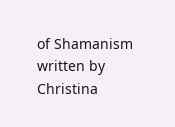of Shamanism written by Christina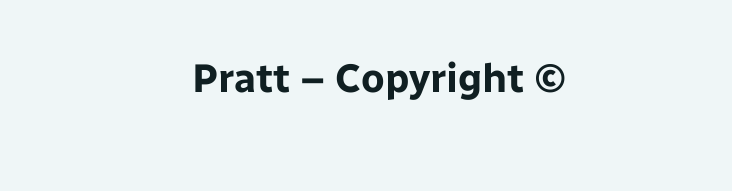Pratt – Copyright ©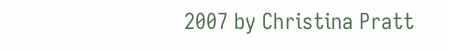2007 by Christina Pratt